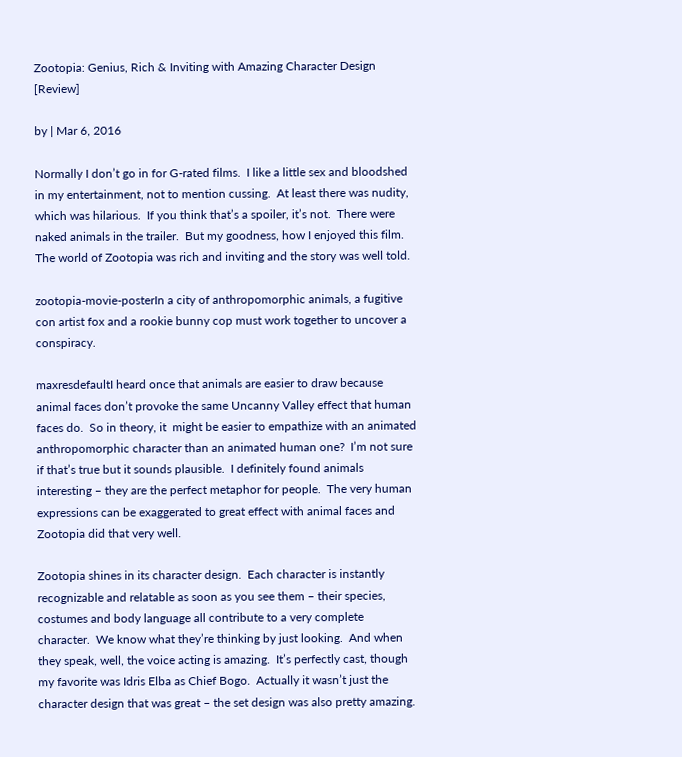Zootopia: Genius, Rich & Inviting with Amazing Character Design [Review]

by | Mar 6, 2016

Normally I don’t go in for G-rated films.  I like a little sex and bloodshed in my entertainment, not to mention cussing.  At least there was nudity, which was hilarious.  If you think that’s a spoiler, it’s not.  There were naked animals in the trailer.  But my goodness, how I enjoyed this film.  The world of Zootopia was rich and inviting and the story was well told.

zootopia-movie-posterIn a city of anthropomorphic animals, a fugitive con artist fox and a rookie bunny cop must work together to uncover a conspiracy.

maxresdefaultI heard once that animals are easier to draw because animal faces don’t provoke the same Uncanny Valley effect that human faces do.  So in theory, it  might be easier to empathize with an animated anthropomorphic character than an animated human one?  I’m not sure if that’s true but it sounds plausible.  I definitely found animals interesting – they are the perfect metaphor for people.  The very human expressions can be exaggerated to great effect with animal faces and Zootopia did that very well.

Zootopia shines in its character design.  Each character is instantly recognizable and relatable as soon as you see them – their species, costumes and body language all contribute to a very complete character.  We know what they’re thinking by just looking.  And when they speak, well, the voice acting is amazing.  It’s perfectly cast, though my favorite was Idris Elba as Chief Bogo.  Actually it wasn’t just the character design that was great – the set design was also pretty amazing.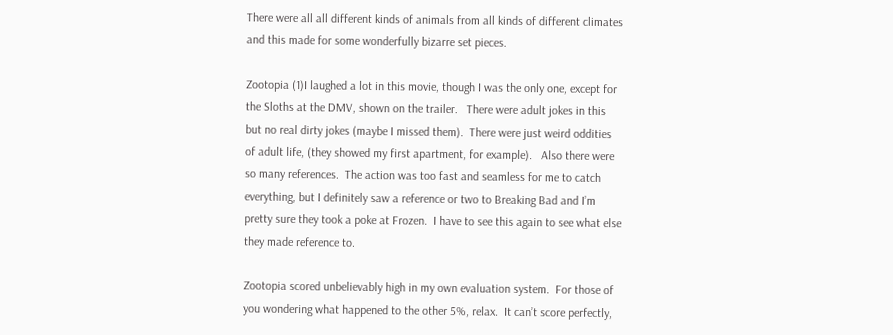There were all all different kinds of animals from all kinds of different climates and this made for some wonderfully bizarre set pieces.

Zootopia (1)I laughed a lot in this movie, though I was the only one, except for the Sloths at the DMV, shown on the trailer.   There were adult jokes in this but no real dirty jokes (maybe I missed them).  There were just weird oddities of adult life, (they showed my first apartment, for example).   Also there were so many references.  The action was too fast and seamless for me to catch everything, but I definitely saw a reference or two to Breaking Bad and I’m pretty sure they took a poke at Frozen.  I have to see this again to see what else they made reference to.

Zootopia scored unbelievably high in my own evaluation system.  For those of you wondering what happened to the other 5%, relax.  It can’t score perfectly,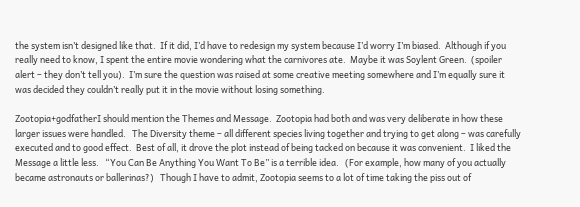the system isn’t designed like that.  If it did, I’d have to redesign my system because I’d worry I’m biased.  Although if you really need to know, I spent the entire movie wondering what the carnivores ate.  Maybe it was Soylent Green.  (spoiler alert – they don’t tell you).  I’m sure the question was raised at some creative meeting somewhere and I’m equally sure it was decided they couldn’t really put it in the movie without losing something.

Zootopia+godfatherI should mention the Themes and Message.  Zootopia had both and was very deliberate in how these larger issues were handled.   The Diversity theme – all different species living together and trying to get along – was carefully executed and to good effect.  Best of all, it drove the plot instead of being tacked on because it was convenient.  I liked the Message a little less.   “You Can Be Anything You Want To Be” is a terrible idea.   (For example, how many of you actually became astronauts or ballerinas?)   Though I have to admit, Zootopia seems to a lot of time taking the piss out of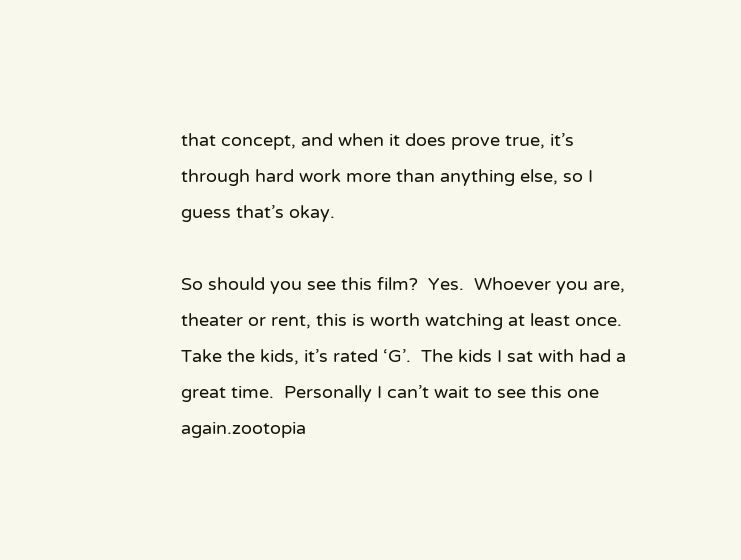that concept, and when it does prove true, it’s through hard work more than anything else, so I guess that’s okay.

So should you see this film?  Yes.  Whoever you are, theater or rent, this is worth watching at least once.  Take the kids, it’s rated ‘G’.  The kids I sat with had a great time.  Personally I can’t wait to see this one again.zootopia